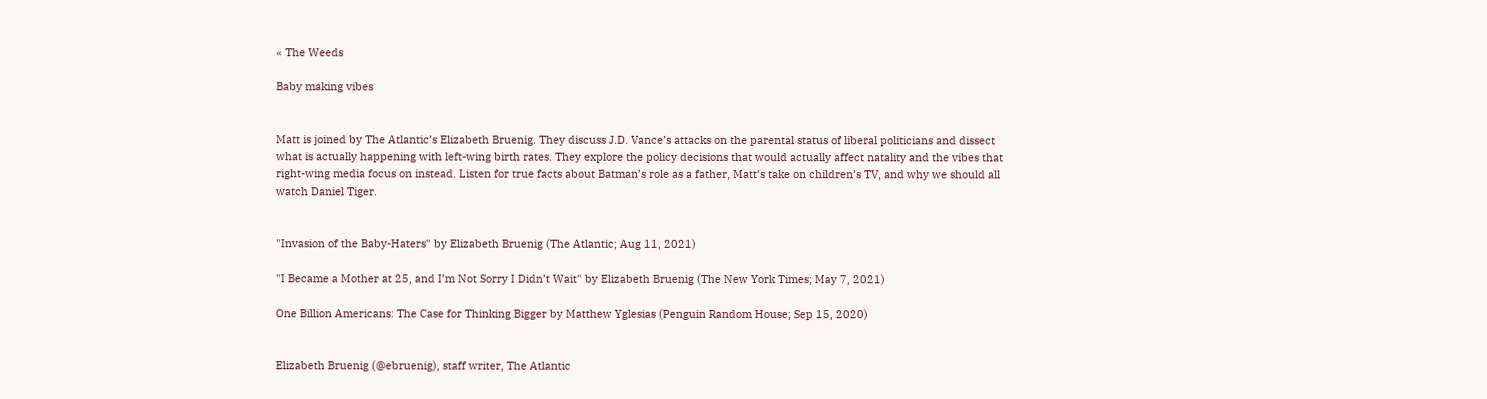« The Weeds

Baby making vibes


Matt is joined by The Atlantic’s Elizabeth Bruenig. They discuss J.D. Vance’s attacks on the parental status of liberal politicians and dissect what is actually happening with left-wing birth rates. They explore the policy decisions that would actually affect natality and the vibes that right-wing media focus on instead. Listen for true facts about Batman’s role as a father, Matt’s take on children’s TV, and why we should all watch Daniel Tiger.


"Invasion of the Baby-Haters" by Elizabeth Bruenig (The Atlantic; Aug 11, 2021)

"I Became a Mother at 25, and I’m Not Sorry I Didn’t Wait" by Elizabeth Bruenig (The New York Times; May 7, 2021)

One Billion Americans: The Case for Thinking Bigger by Matthew Yglesias (Penguin Random House; Sep 15, 2020)


Elizabeth Bruenig (@ebruenig), staff writer, The Atlantic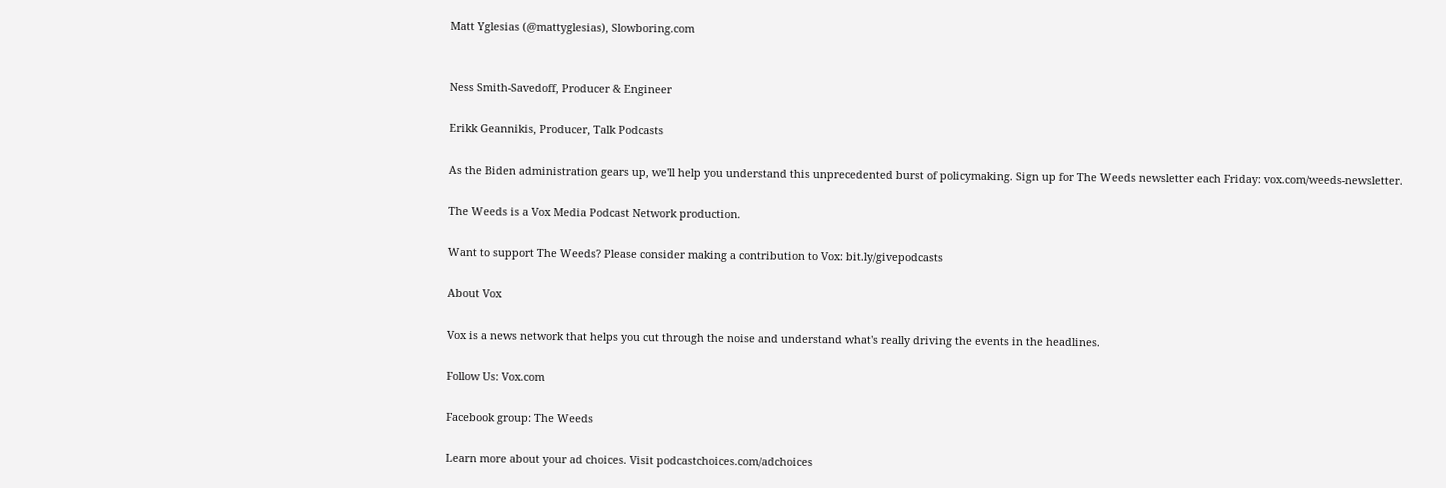Matt Yglesias (@mattyglesias), Slowboring.com


Ness Smith-Savedoff, Producer & Engineer

Erikk Geannikis, Producer, Talk Podcasts

As the Biden administration gears up, we'll help you understand this unprecedented burst of policymaking. Sign up for The Weeds newsletter each Friday: vox.com/weeds-newsletter.

The Weeds is a Vox Media Podcast Network production.

Want to support The Weeds? Please consider making a contribution to Vox: bit.ly/givepodcasts

About Vox

Vox is a news network that helps you cut through the noise and understand what's really driving the events in the headlines.

Follow Us: Vox.com

Facebook group: The Weeds

Learn more about your ad choices. Visit podcastchoices.com/adchoices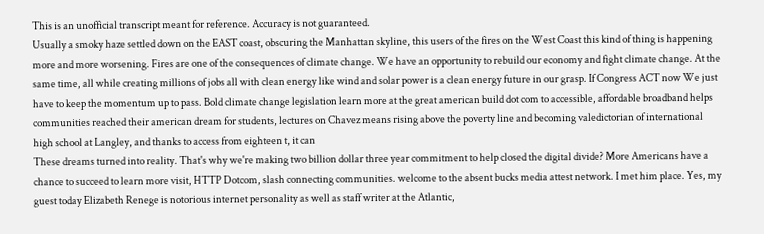This is an unofficial transcript meant for reference. Accuracy is not guaranteed.
Usually a smoky haze settled down on the EAST coast, obscuring the Manhattan skyline, this users of the fires on the West Coast this kind of thing is happening more and more worsening. Fires are one of the consequences of climate change. We have an opportunity to rebuild our economy and fight climate change. At the same time, all while creating millions of jobs all with clean energy like wind and solar power is a clean energy future in our grasp. If Congress ACT now We just have to keep the momentum up to pass. Bold climate change legislation learn more at the great american build dot com to accessible, affordable broadband helps communities reached their american dream for students, lectures on Chavez means rising above the poverty line and becoming valedictorian of international high school at Langley, and thanks to access from eighteen t, it can
These dreams turned into reality. That's why we're making two billion dollar three year commitment to help closed the digital divide? More Americans have a chance to succeed to learn more visit, HTTP Dotcom, slash connecting communities. welcome to the absent bucks media attest network. I met him place. Yes, my guest today Elizabeth Renege is notorious internet personality as well as staff writer at the Atlantic,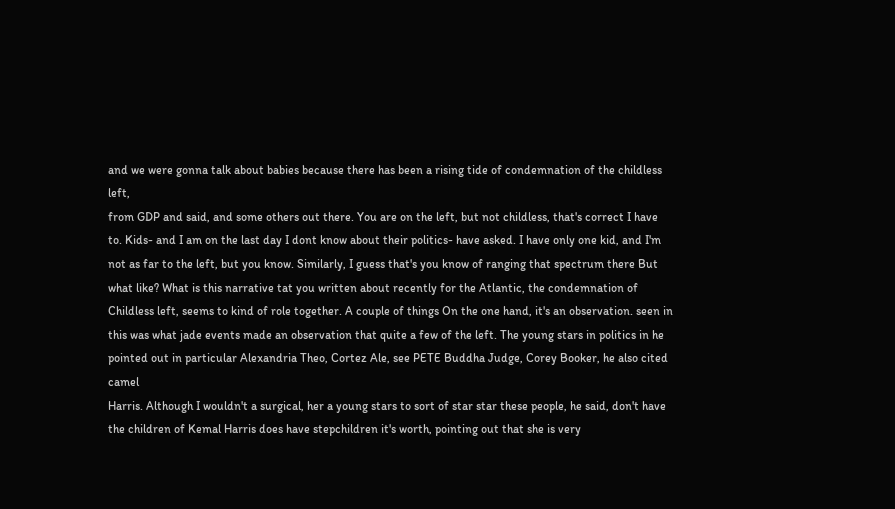and we were gonna talk about babies because there has been a rising tide of condemnation of the childless left,
from GDP and said, and some others out there. You are on the left, but not childless, that's correct I have to. Kids- and I am on the last day I dont know about their politics- have asked. I have only one kid, and I'm not as far to the left, but you know. Similarly, I guess that's you know of ranging that spectrum there But what like? What is this narrative tat you written about recently for the Atlantic, the condemnation of Childless left, seems to kind of role together. A couple of things On the one hand, it's an observation. seen in this was what jade events made an observation that quite a few of the left. The young stars in politics in he pointed out in particular Alexandria Theo, Cortez Ale, see PETE Buddha Judge, Corey Booker, he also cited camel
Harris. Although I wouldn't a surgical, her a young stars to sort of star star these people, he said, don't have the children of Kemal Harris does have stepchildren it's worth, pointing out that she is very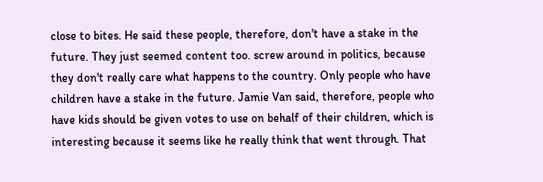close to bites. He said these people, therefore, don't have a stake in the future. They just seemed content too. screw around in politics, because they don't really care what happens to the country. Only people who have children have a stake in the future. Jamie Van said, therefore, people who have kids should be given votes to use on behalf of their children, which is interesting because it seems like he really think that went through. That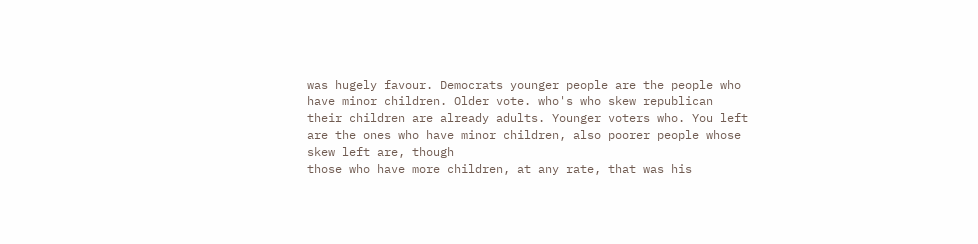was hugely favour. Democrats younger people are the people who have minor children. Older vote. who's who skew republican their children are already adults. Younger voters who. You left are the ones who have minor children, also poorer people whose skew left are, though
those who have more children, at any rate, that was his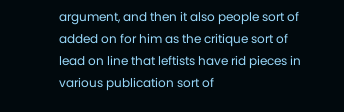argument, and then it also people sort of added on for him as the critique sort of lead on line that leftists have rid pieces in various publication sort of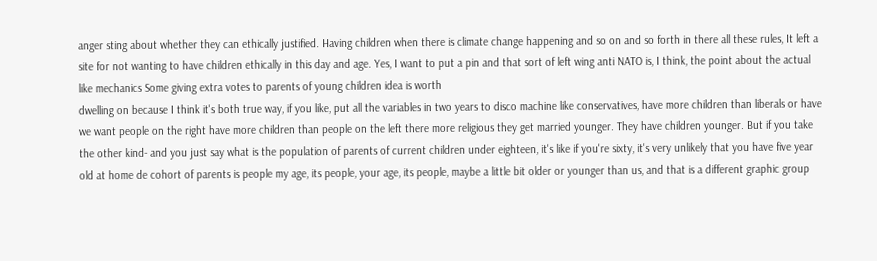anger sting about whether they can ethically justified. Having children when there is climate change happening and so on and so forth in there all these rules, It left a site for not wanting to have children ethically in this day and age. Yes, I want to put a pin and that sort of left wing anti NATO is, I think, the point about the actual like mechanics Some giving extra votes to parents of young children idea is worth
dwelling on because I think it's both true way, if you like, put all the variables in two years to disco machine like conservatives, have more children than liberals or have we want people on the right have more children than people on the left there more religious they get married younger. They have children younger. But if you take the other kind- and you just say what is the population of parents of current children under eighteen, it's like if you're sixty, it's very unlikely that you have five year old at home de cohort of parents is people my age, its people, your age, its people, maybe a little bit older or younger than us, and that is a different graphic group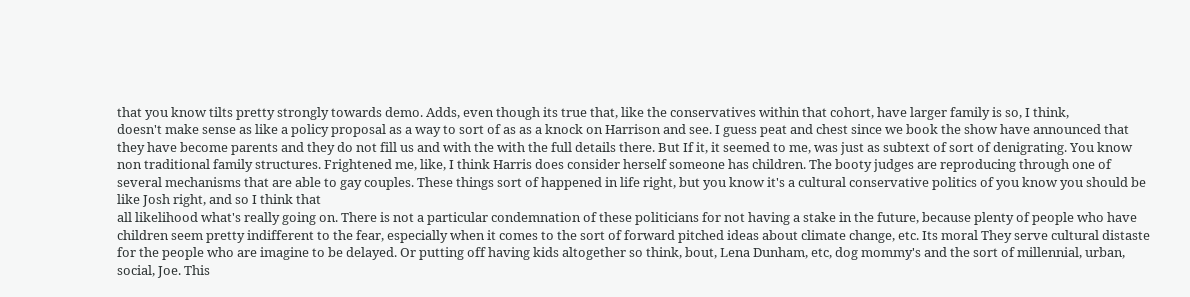that you know tilts pretty strongly towards demo. Adds, even though its true that, like the conservatives within that cohort, have larger family is so, I think,
doesn't make sense as like a policy proposal as a way to sort of as as a knock on Harrison and see. I guess peat and chest since we book the show have announced that they have become parents and they do not fill us and with the with the full details there. But If it, it seemed to me, was just as subtext of sort of denigrating. You know non traditional family structures. Frightened me, like, I think Harris does consider herself someone has children. The booty judges are reproducing through one of several mechanisms that are able to gay couples. These things sort of happened in life right, but you know it's a cultural conservative politics of you know you should be like Josh right, and so I think that
all likelihood what's really going on. There is not a particular condemnation of these politicians for not having a stake in the future, because plenty of people who have children seem pretty indifferent to the fear, especially when it comes to the sort of forward pitched ideas about climate change, etc. Its moral They serve cultural distaste for the people who are imagine to be delayed. Or putting off having kids altogether so think, bout, Lena Dunham, etc, dog mommy's and the sort of millennial, urban, social, Joe. This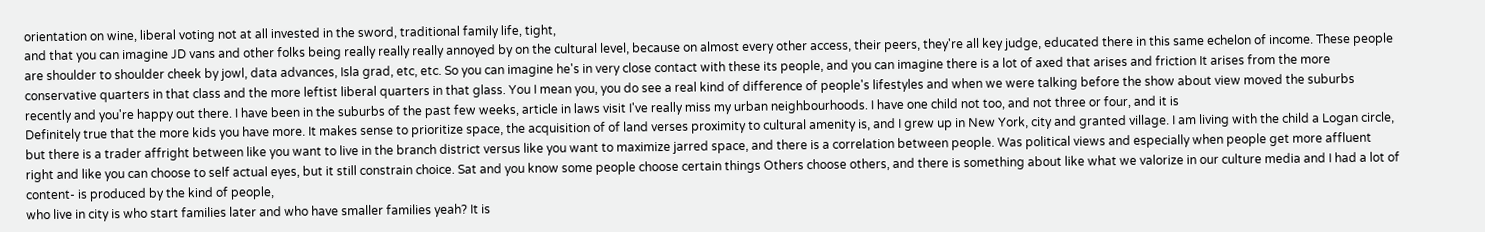orientation on wine, liberal voting not at all invested in the sword, traditional family life, tight,
and that you can imagine JD vans and other folks being really really really annoyed by on the cultural level, because on almost every other access, their peers, they're all key judge, educated there in this same echelon of income. These people are shoulder to shoulder cheek by jowl, data advances, Isla grad, etc, etc. So you can imagine he's in very close contact with these its people, and you can imagine there is a lot of axed that arises and friction It arises from the more conservative quarters in that class and the more leftist liberal quarters in that glass. You I mean you, you do see a real kind of difference of people's lifestyles and when we were talking before the show about view moved the suburbs recently and you're happy out there. I have been in the suburbs of the past few weeks, article in laws visit I've really miss my urban neighbourhoods. I have one child not too, and not three or four, and it is
Definitely true that the more kids you have more. It makes sense to prioritize space, the acquisition of of land verses proximity to cultural amenity is, and I grew up in New York, city and granted village. I am living with the child a Logan circle, but there is a trader affright between like you want to live in the branch district versus like you want to maximize jarred space, and there is a correlation between people. Was political views and especially when people get more affluent right and like you can choose to self actual eyes, but it still constrain choice. Sat and you know some people choose certain things Others choose others, and there is something about like what we valorize in our culture media and I had a lot of content- is produced by the kind of people,
who live in city is who start families later and who have smaller families yeah? It is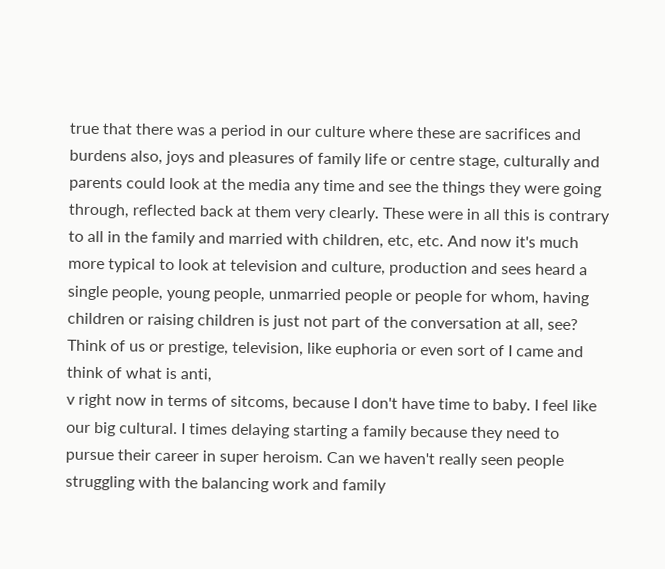true that there was a period in our culture where these are sacrifices and burdens also, joys and pleasures of family life or centre stage, culturally and parents could look at the media any time and see the things they were going through, reflected back at them very clearly. These were in all this is contrary to all in the family and married with children, etc, etc. And now it's much more typical to look at television and culture, production and sees heard a single people, young people, unmarried people or people for whom, having children or raising children is just not part of the conversation at all, see? Think of us or prestige, television, like euphoria or even sort of I came and think of what is anti,
v right now in terms of sitcoms, because I don't have time to baby. I feel like our big cultural. I times delaying starting a family because they need to pursue their career in super heroism. Can we haven't really seen people struggling with the balancing work and family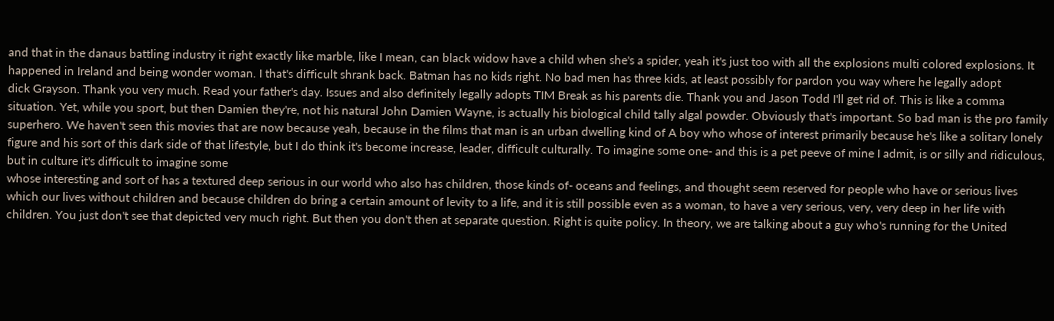and that in the danaus battling industry it right exactly like marble, like I mean, can black widow have a child when she's a spider, yeah it's just too with all the explosions multi colored explosions. It happened in Ireland and being wonder woman. I that's difficult shrank back. Batman has no kids right. No bad men has three kids, at least possibly for pardon you way where he legally adopt
dick Grayson. Thank you very much. Read your father's day. Issues and also definitely legally adopts TIM Break as his parents die. Thank you and Jason Todd I'll get rid of. This is like a comma situation. Yet, while you sport, but then Damien they're, not his natural John Damien Wayne, is actually his biological child tally algal powder. Obviously that's important. So bad man is the pro family superhero. We haven't seen this movies that are now because yeah, because in the films that man is an urban dwelling kind of A boy who whose of interest primarily because he's like a solitary lonely figure and his sort of this dark side of that lifestyle, but I do think it's become increase, leader, difficult culturally. To imagine some one- and this is a pet peeve of mine I admit, is or silly and ridiculous, but in culture it's difficult to imagine some
whose interesting and sort of has a textured deep serious in our world who also has children, those kinds of- oceans and feelings, and thought seem reserved for people who have or serious lives which our lives without children and because children do bring a certain amount of levity to a life, and it is still possible even as a woman, to have a very serious, very, very deep in her life with children. You just don't see that depicted very much right. But then you don't then at separate question. Right is quite policy. In theory, we are talking about a guy who's running for the United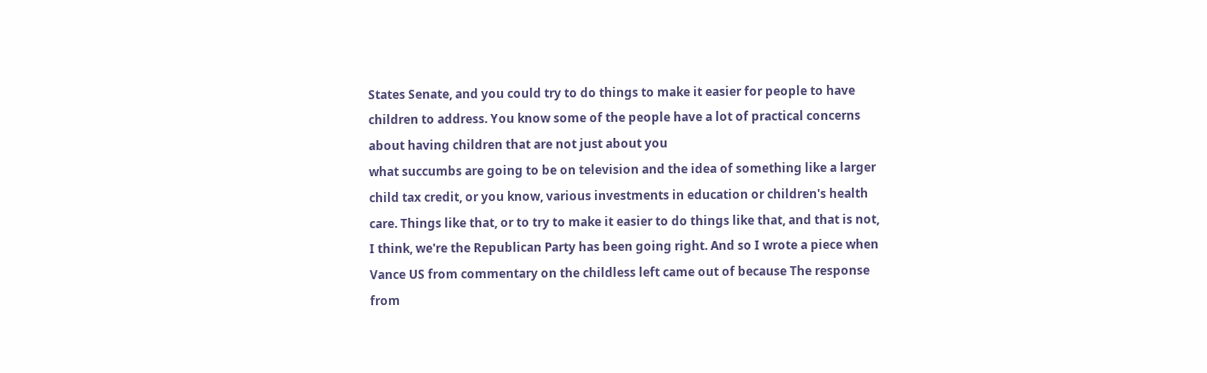States Senate, and you could try to do things to make it easier for people to have children to address. You know some of the people have a lot of practical concerns about having children that are not just about you
what succumbs are going to be on television and the idea of something like a larger child tax credit, or you know, various investments in education or children's health care. Things like that, or to try to make it easier to do things like that, and that is not, I think, we're the Republican Party has been going right. And so I wrote a piece when Vance US from commentary on the childless left came out of because The response from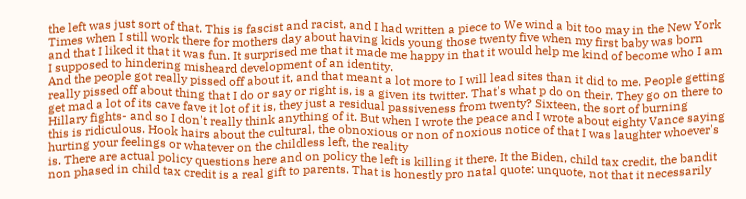the left was just sort of that. This is fascist and racist, and I had written a piece to We wind a bit too may in the New York Times when I still work there for mothers day about having kids young those twenty five when my first baby was born and that I liked it that it was fun. It surprised me that it made me happy in that it would help me kind of become who I am I supposed to hindering misheard development of an identity.
And the people got really pissed off about it, and that meant a lot more to I will lead sites than it did to me. People getting really pissed off about thing that I do or say or right is, is a given its twitter. That's what p do on their. They go on there to get mad a lot of its cave fave it lot of it is, they just a residual passiveness from twenty? Sixteen, the sort of burning Hillary fights- and so I don't really think anything of it. But when I wrote the peace and I wrote about eighty Vance saying this is ridiculous. Hook hairs about the cultural, the obnoxious or non of noxious notice of that I was laughter whoever's hurting your feelings or whatever on the childless left, the reality
is. There are actual policy questions here and on policy the left is killing it there. It the Biden, child tax credit, the bandit non phased in child tax credit is a real gift to parents. That is honestly pro natal quote: unquote, not that it necessarily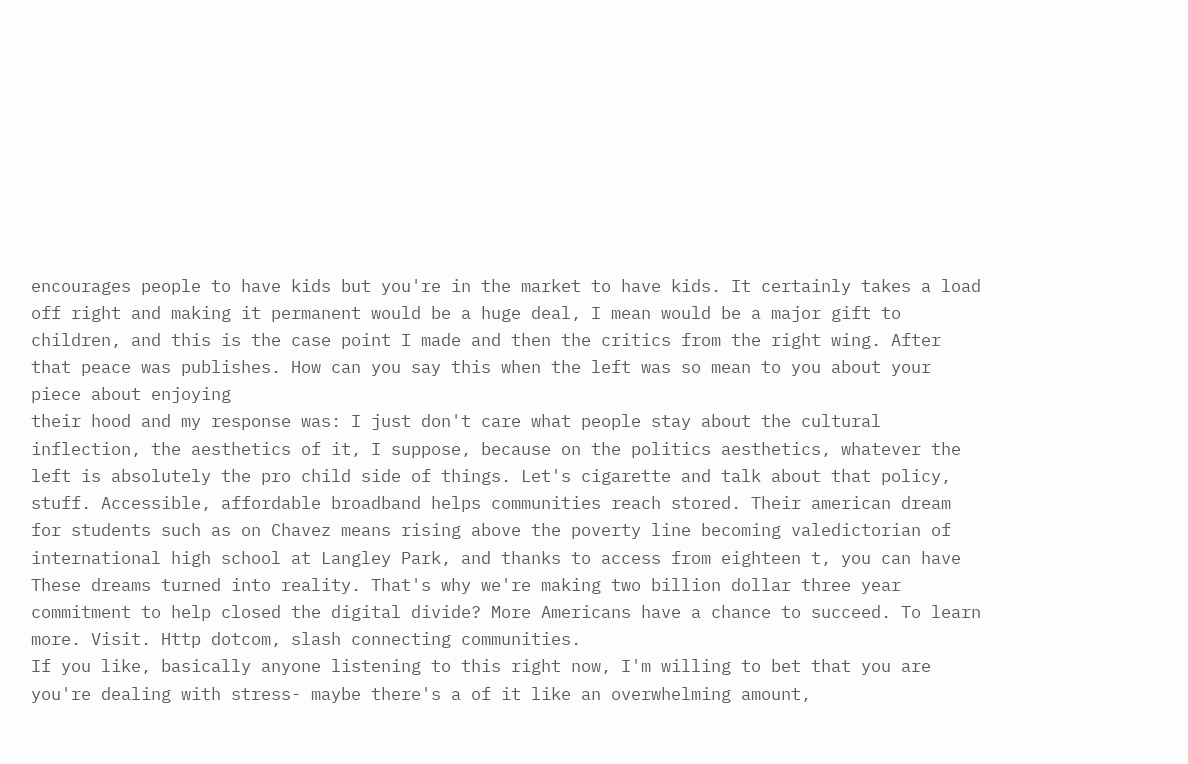encourages people to have kids but you're in the market to have kids. It certainly takes a load off right and making it permanent would be a huge deal, I mean would be a major gift to children, and this is the case point I made and then the critics from the right wing. After that peace was publishes. How can you say this when the left was so mean to you about your piece about enjoying
their hood and my response was: I just don't care what people stay about the cultural inflection, the aesthetics of it, I suppose, because on the politics aesthetics, whatever the left is absolutely the pro child side of things. Let's cigarette and talk about that policy, stuff. Accessible, affordable broadband helps communities reach stored. Their american dream for students such as on Chavez means rising above the poverty line becoming valedictorian of international high school at Langley Park, and thanks to access from eighteen t, you can have These dreams turned into reality. That's why we're making two billion dollar three year commitment to help closed the digital divide? More Americans have a chance to succeed. To learn more. Visit. Http dotcom, slash connecting communities.
If you like, basically anyone listening to this right now, I'm willing to bet that you are you're dealing with stress- maybe there's a of it like an overwhelming amount,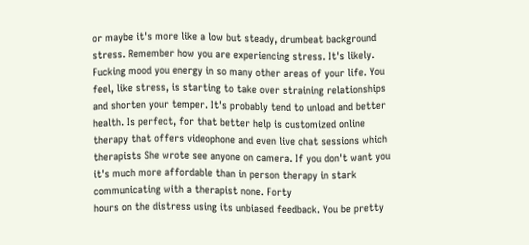or maybe it's more like a low but steady, drumbeat background stress. Remember how you are experiencing stress. It's likely. Fucking mood you energy in so many other areas of your life. You feel, like stress, is starting to take over straining relationships and shorten your temper. It's probably tend to unload and better health. Is perfect, for that better help is customized online therapy that offers videophone and even live chat sessions which therapists She wrote see anyone on camera. If you don't want you it's much more affordable than in person therapy in stark communicating with a therapist none. Forty
hours on the distress using its unbiased feedback. You be pretty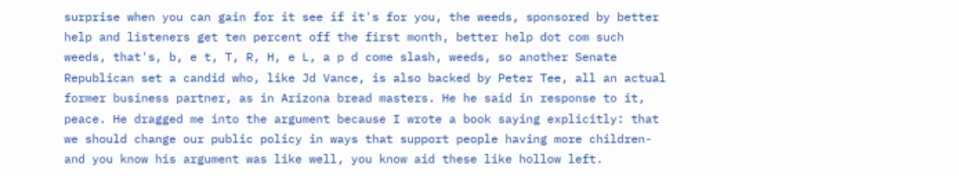surprise when you can gain for it see if it's for you, the weeds, sponsored by better help and listeners get ten percent off the first month, better help dot com such weeds, that's, b, e t, T, R, H, e L, a p d come slash, weeds, so another Senate Republican set a candid who, like Jd Vance, is also backed by Peter Tee, all an actual former business partner, as in Arizona bread masters. He he said in response to it, peace. He dragged me into the argument because I wrote a book saying explicitly: that we should change our public policy in ways that support people having more children- and you know his argument was like well, you know aid these like hollow left.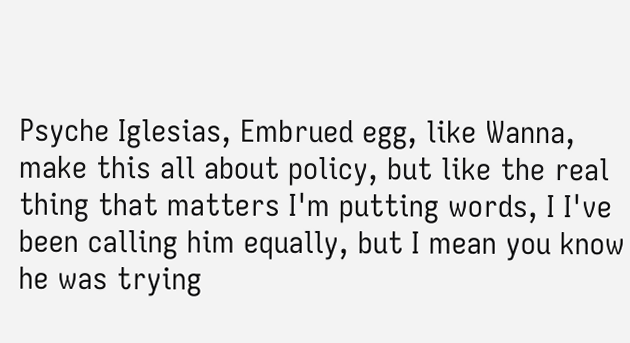Psyche Iglesias, Embrued egg, like Wanna, make this all about policy, but like the real thing that matters I'm putting words, I I've been calling him equally, but I mean you know he was trying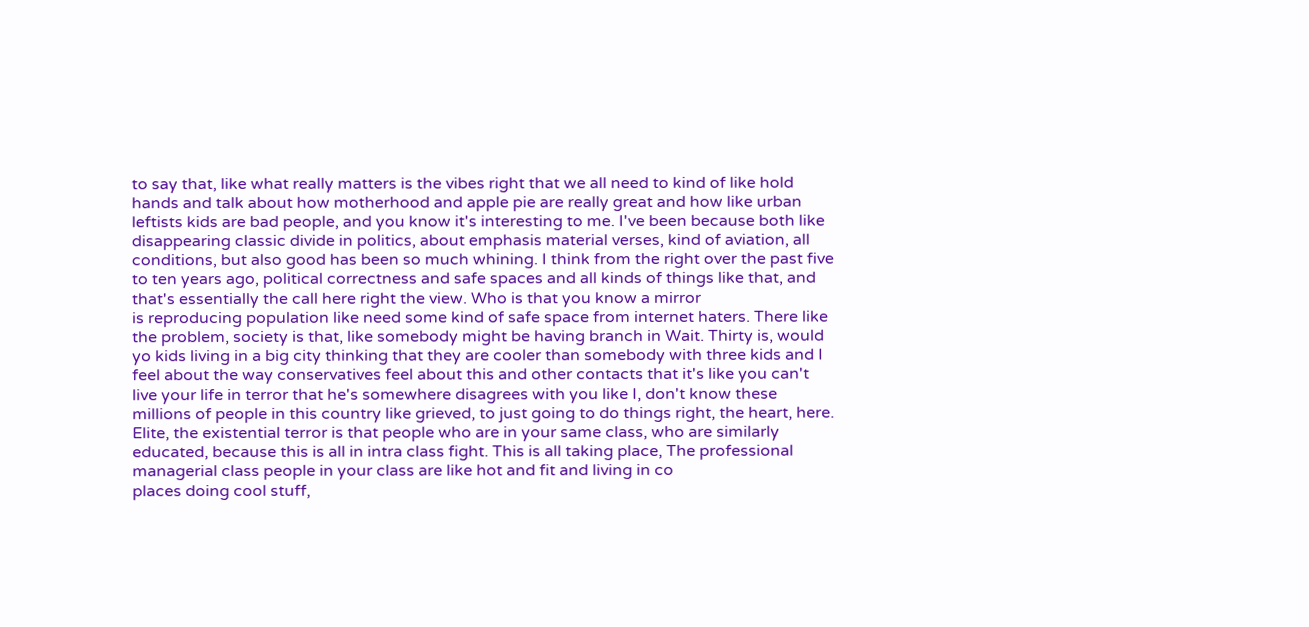to say that, like what really matters is the vibes right that we all need to kind of like hold hands and talk about how motherhood and apple pie are really great and how like urban leftists kids are bad people, and you know it's interesting to me. I've been because both like disappearing classic divide in politics, about emphasis material verses, kind of aviation, all conditions, but also good has been so much whining. I think from the right over the past five to ten years ago, political correctness and safe spaces and all kinds of things like that, and that's essentially the call here right the view. Who is that you know a mirror
is reproducing population like need some kind of safe space from internet haters. There like the problem, society is that, like somebody might be having branch in Wait. Thirty is, would yo kids living in a big city thinking that they are cooler than somebody with three kids and I feel about the way conservatives feel about this and other contacts that it's like you can't live your life in terror that he's somewhere disagrees with you like I, don't know these millions of people in this country like grieved, to just going to do things right, the heart, here. Elite, the existential terror is that people who are in your same class, who are similarly educated, because this is all in intra class fight. This is all taking place, The professional managerial class people in your class are like hot and fit and living in co
places doing cool stuff,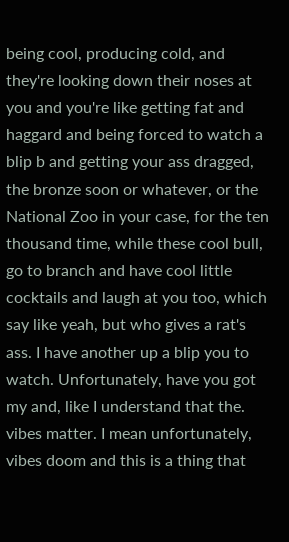being cool, producing cold, and they're looking down their noses at you and you're like getting fat and haggard and being forced to watch a blip b and getting your ass dragged, the bronze soon or whatever, or the National Zoo in your case, for the ten thousand time, while these cool bull, go to branch and have cool little cocktails and laugh at you too, which say like yeah, but who gives a rat's ass. I have another up a blip you to watch. Unfortunately, have you got my and, like I understand that the. vibes matter. I mean unfortunately, vibes doom and this is a thing that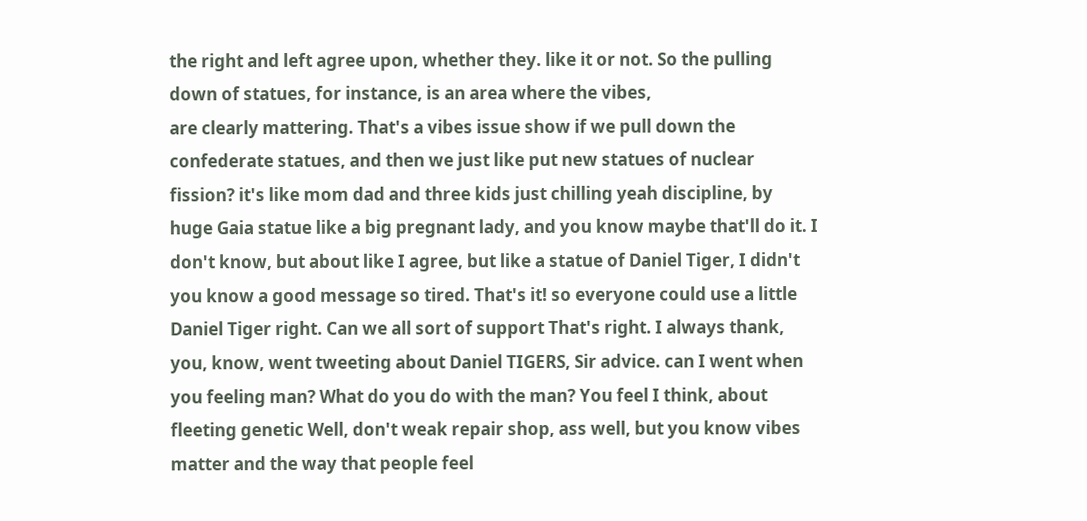the right and left agree upon, whether they. like it or not. So the pulling down of statues, for instance, is an area where the vibes,
are clearly mattering. That's a vibes issue show if we pull down the confederate statues, and then we just like put new statues of nuclear fission? it's like mom dad and three kids just chilling yeah discipline, by huge Gaia statue like a big pregnant lady, and you know maybe that'll do it. I don't know, but about like I agree, but like a statue of Daniel Tiger, I didn't you know a good message so tired. That's it! so everyone could use a little Daniel Tiger right. Can we all sort of support That's right. I always thank, you, know, went tweeting about Daniel TIGERS, Sir advice. can I went when you feeling man? What do you do with the man? You feel I think, about fleeting genetic Well, don't weak repair shop, ass well, but you know vibes matter and the way that people feel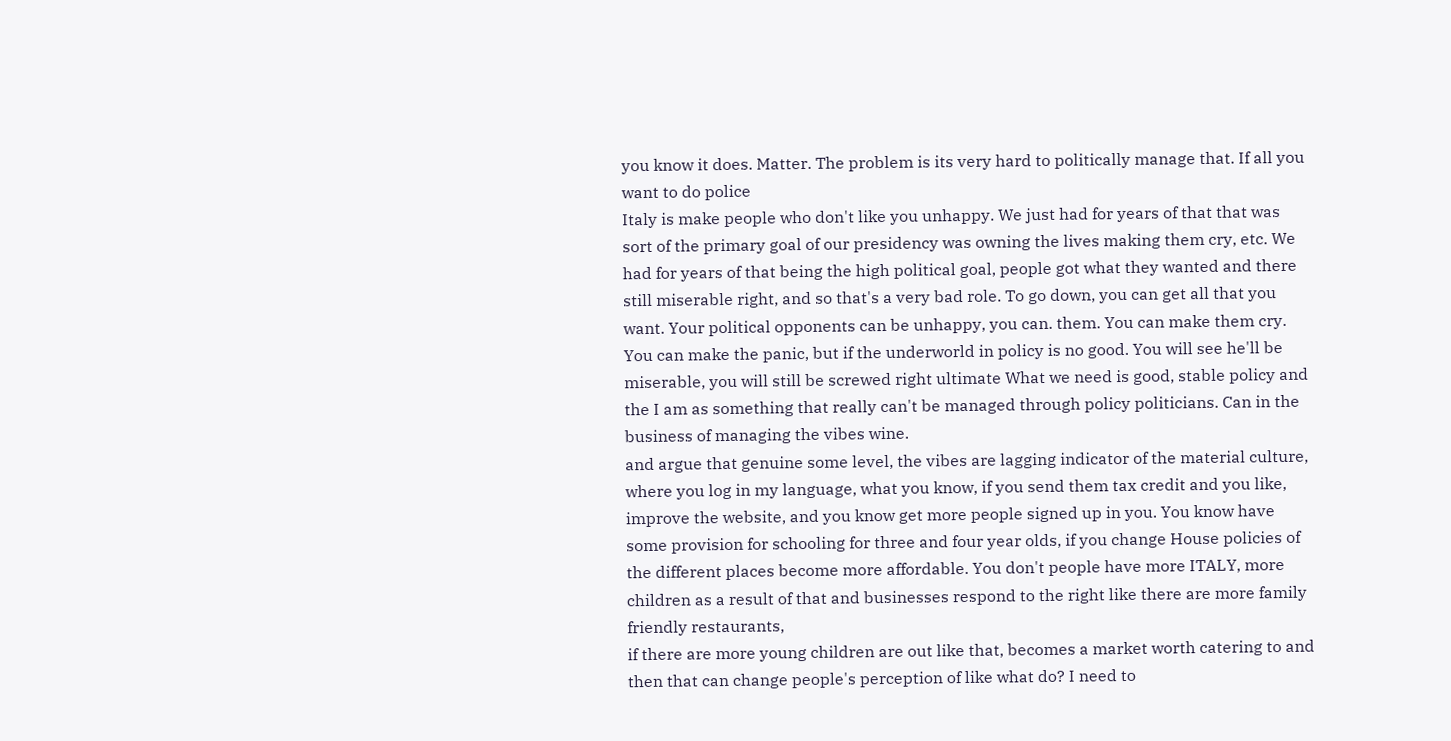you know it does. Matter. The problem is its very hard to politically manage that. If all you want to do police
Italy is make people who don't like you unhappy. We just had for years of that that was sort of the primary goal of our presidency was owning the lives making them cry, etc. We had for years of that being the high political goal, people got what they wanted and there still miserable right, and so that's a very bad role. To go down, you can get all that you want. Your political opponents can be unhappy, you can. them. You can make them cry. You can make the panic, but if the underworld in policy is no good. You will see he'll be miserable, you will still be screwed right ultimate What we need is good, stable policy and the I am as something that really can't be managed through policy politicians. Can in the business of managing the vibes wine.
and argue that genuine some level, the vibes are lagging indicator of the material culture, where you log in my language, what you know, if you send them tax credit and you like, improve the website, and you know get more people signed up in you. You know have some provision for schooling for three and four year olds, if you change House policies of the different places become more affordable. You don't people have more ITALY, more children as a result of that and businesses respond to the right like there are more family friendly restaurants,
if there are more young children are out like that, becomes a market worth catering to and then that can change people's perception of like what do? I need to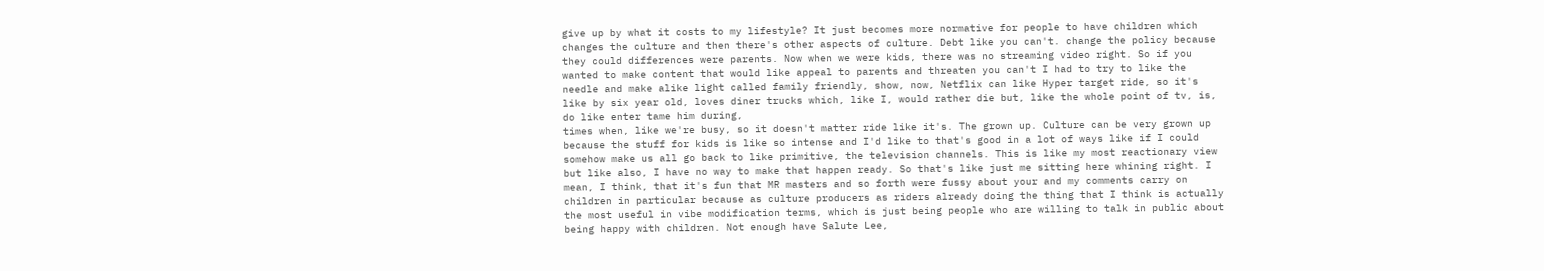give up by what it costs to my lifestyle? It just becomes more normative for people to have children which changes the culture and then there's other aspects of culture. Debt like you can't. change the policy because they could differences were parents. Now when we were kids, there was no streaming video right. So if you wanted to make content that would like appeal to parents and threaten you can't I had to try to like the needle and make alike light called family friendly, show, now, Netflix can like Hyper target ride, so it's like by six year old, loves diner trucks which, like I, would rather die but, like the whole point of tv, is, do like enter tame him during,
times when, like we're busy, so it doesn't matter ride like it's. The grown up. Culture can be very grown up because the stuff for kids is like so intense and I'd like to that's good in a lot of ways like if I could somehow make us all go back to like primitive, the television channels. This is like my most reactionary view but like also, I have no way to make that happen ready. So that's like just me sitting here whining right. I mean, I think, that it's fun that MR masters and so forth were fussy about your and my comments carry on children in particular because as culture producers as riders already doing the thing that I think is actually the most useful in vibe modification terms, which is just being people who are willing to talk in public about being happy with children. Not enough have Salute Lee,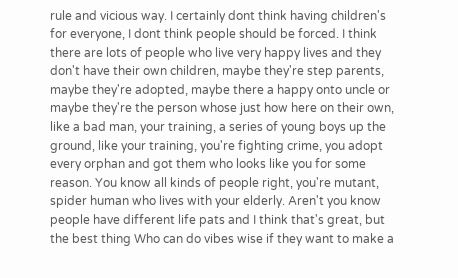rule and vicious way. I certainly dont think having children's for everyone, I dont think people should be forced. I think there are lots of people who live very happy lives and they don't have their own children, maybe they're step parents, maybe they're adopted, maybe there a happy onto uncle or maybe they're the person whose just how here on their own, like a bad man, your training, a series of young boys up the ground, like your training, you're fighting crime, you adopt every orphan and got them who looks like you for some reason. You know all kinds of people right, you're mutant, spider human who lives with your elderly. Aren't you know people have different life pats and I think that's great, but the best thing Who can do vibes wise if they want to make a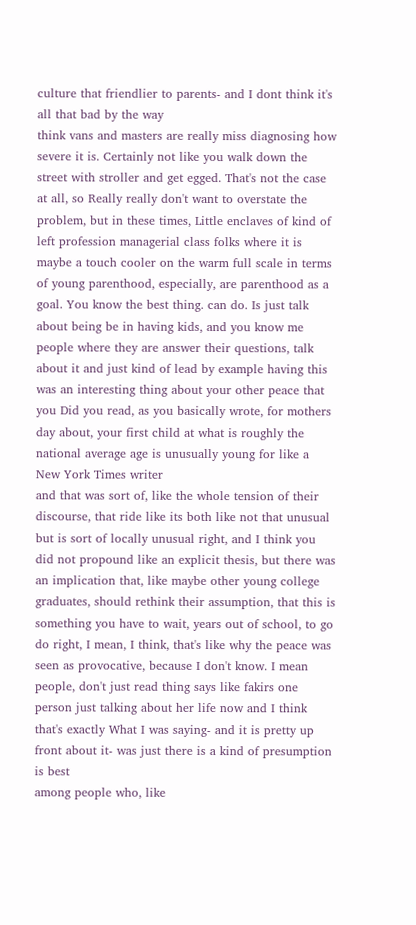culture that friendlier to parents- and I dont think it's all that bad by the way
think vans and masters are really miss diagnosing how severe it is. Certainly not like you walk down the street with stroller and get egged. That's not the case at all, so Really really don't want to overstate the problem, but in these times, Little enclaves of kind of left profession managerial class folks where it is maybe a touch cooler on the warm full scale in terms of young parenthood, especially, are parenthood as a goal. You know the best thing. can do. Is just talk about being be in having kids, and you know me people where they are answer their questions, talk about it and just kind of lead by example having this was an interesting thing about your other peace that you Did you read, as you basically wrote, for mothers day about, your first child at what is roughly the national average age is unusually young for like a New York Times writer
and that was sort of, like the whole tension of their discourse, that ride like its both like not that unusual but is sort of locally unusual right, and I think you did not propound like an explicit thesis, but there was an implication that, like maybe other young college graduates, should rethink their assumption, that this is something you have to wait, years out of school, to go do right, I mean, I think, that's like why the peace was seen as provocative, because I don't know. I mean people, don't just read thing says like fakirs one person just talking about her life now and I think that's exactly What I was saying- and it is pretty up front about it- was just there is a kind of presumption is best
among people who, like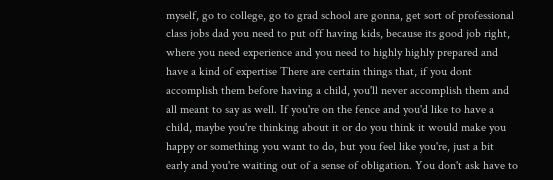myself, go to college, go to grad school are gonna, get sort of professional class jobs dad you need to put off having kids, because its good job right, where you need experience and you need to highly highly prepared and have a kind of expertise There are certain things that, if you dont accomplish them before having a child, you'll never accomplish them and all meant to say as well. If you're on the fence and you'd like to have a child, maybe you're thinking about it or do you think it would make you happy or something you want to do, but you feel like you're, just a bit early and you're waiting out of a sense of obligation. You don't ask have to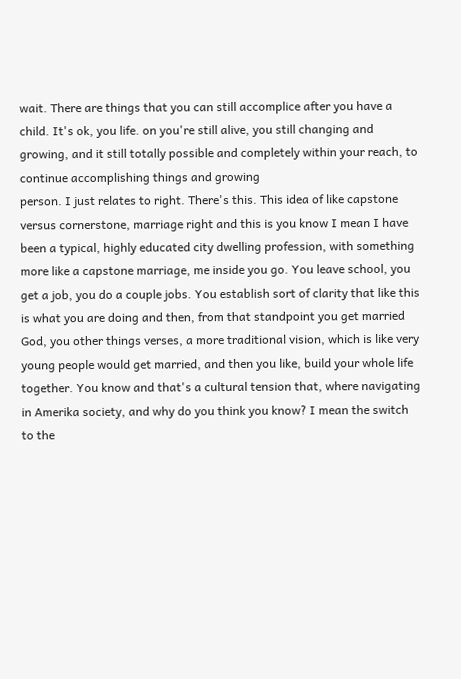wait. There are things that you can still accomplice after you have a child. It's ok, you life. on you're still alive, you still changing and growing, and it still totally possible and completely within your reach, to continue accomplishing things and growing
person. I just relates to right. There's this. This idea of like capstone versus cornerstone, marriage right and this is you know I mean I have been a typical, highly educated city dwelling profession, with something more like a capstone marriage, me inside you go. You leave school, you get a job, you do a couple jobs. You establish sort of clarity that like this is what you are doing and then, from that standpoint you get married God, you other things verses, a more traditional vision, which is like very young people would get married, and then you like, build your whole life together. You know and that's a cultural tension that, where navigating in Amerika society, and why do you think you know? I mean the switch to the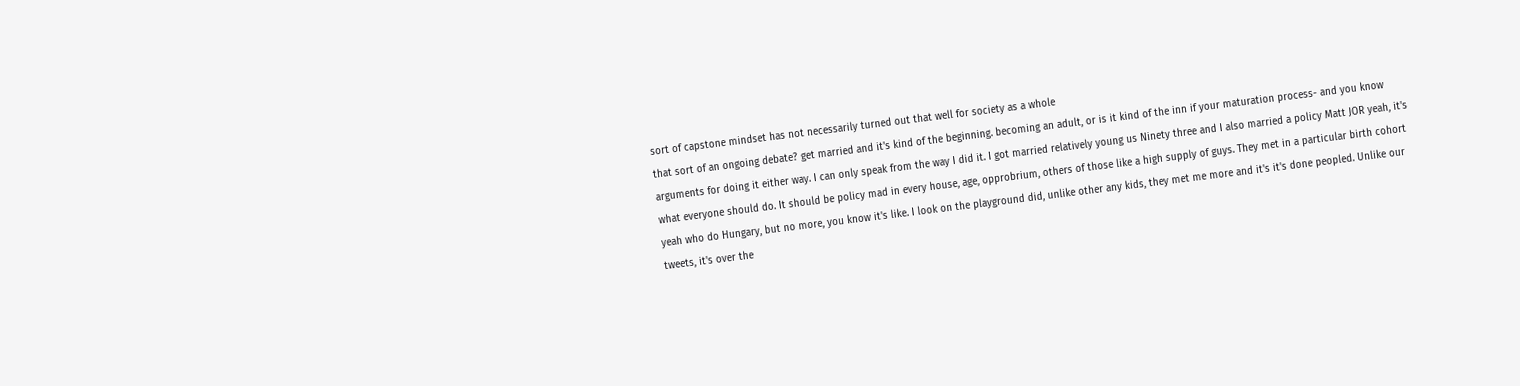sort of capstone mindset has not necessarily turned out that well for society as a whole
that sort of an ongoing debate? get married and it's kind of the beginning. becoming an adult, or is it kind of the inn if your maturation process- and you know arguments for doing it either way. I can only speak from the way I did it. I got married relatively young us Ninety three and I also married a policy Matt JOR yeah, it's what everyone should do. It should be policy mad in every house, age, opprobrium, others of those like a high supply of guys. They met in a particular birth cohort yeah who do Hungary, but no more, you know it's like. I look on the playground did, unlike other any kids, they met me more and it's it's done peopled. Unlike our tweets, it's over the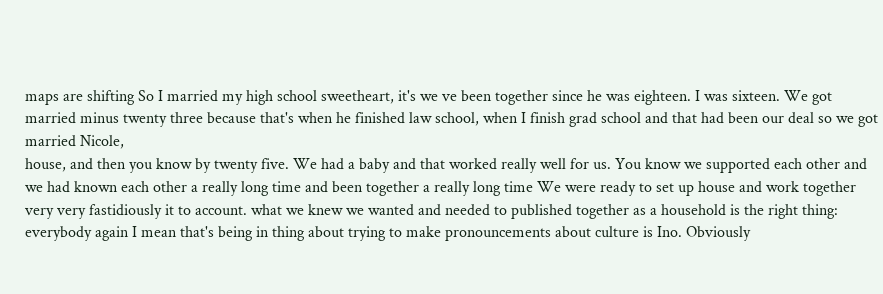maps are shifting So I married my high school sweetheart, it's we ve been together since he was eighteen. I was sixteen. We got married minus twenty three because that's when he finished law school, when I finish grad school and that had been our deal so we got married Nicole,
house, and then you know by twenty five. We had a baby and that worked really well for us. You know we supported each other and we had known each other a really long time and been together a really long time We were ready to set up house and work together very very fastidiously it to account. what we knew we wanted and needed to published together as a household is the right thing: everybody again I mean that's being in thing about trying to make pronouncements about culture is Ino. Obviously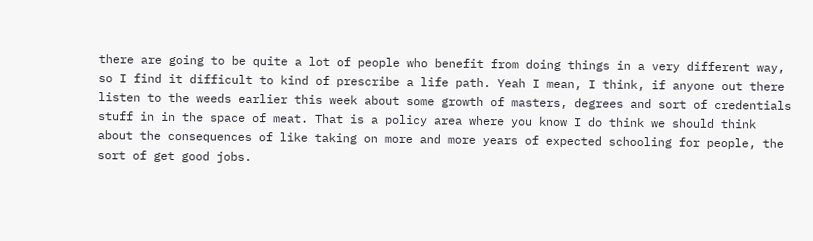there are going to be quite a lot of people who benefit from doing things in a very different way, so I find it difficult to kind of prescribe a life path. Yeah I mean, I think, if anyone out there listen to the weeds earlier this week about some growth of masters, degrees and sort of credentials
stuff in in the space of meat. That is a policy area where you know I do think we should think about the consequences of like taking on more and more years of expected schooling for people, the sort of get good jobs.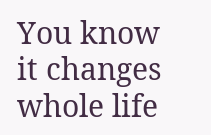You know it changes whole life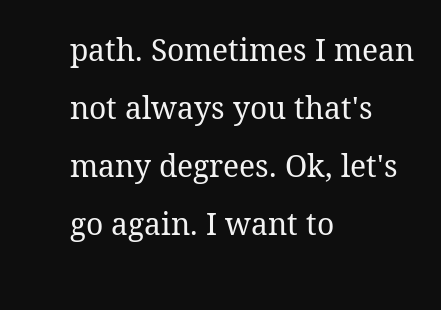path. Sometimes I mean not always you that's many degrees. Ok, let's go again. I want to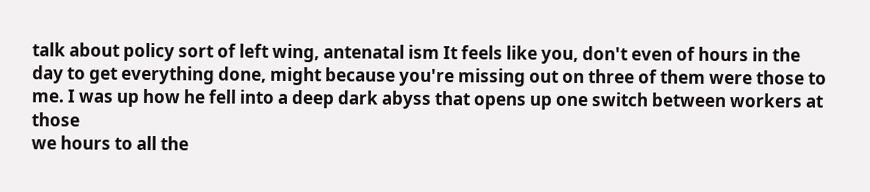talk about policy sort of left wing, antenatal ism It feels like you, don't even of hours in the day to get everything done, might because you're missing out on three of them were those to me. I was up how he fell into a deep dark abyss that opens up one switch between workers at those
we hours to all the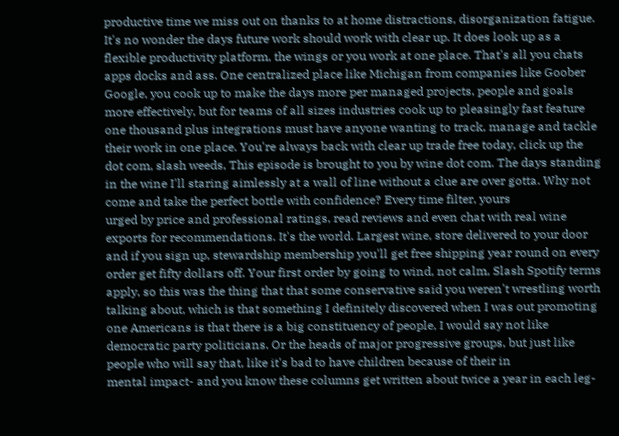productive time we miss out on thanks to at home distractions, disorganization fatigue. It's no wonder the days future work should work with clear up. It does look up as a flexible productivity platform, the wings or you work at one place. That's all you chats apps docks and ass. One centralized place like Michigan from companies like Goober Google, you cook up to make the days more per managed projects, people and goals more effectively, but for teams of all sizes industries cook up to pleasingly fast feature one thousand plus integrations must have anyone wanting to track, manage and tackle their work in one place. You're always back with clear up trade free today, click up the dot com, slash weeds, This episode is brought to you by wine dot com. The days standing in the wine I'll staring aimlessly at a wall of line without a clue are over gotta. Why not come and take the perfect bottle with confidence? Every time filter, yours
urged by price and professional ratings, read reviews and even chat with real wine exports for recommendations. It's the world. Largest wine, store delivered to your door and if you sign up, stewardship membership you'll get free shipping year round on every order get fifty dollars off. Your first order by going to wind, not calm, Slash Spotify terms apply, so this was the thing that that some conservative said you weren't wrestling worth talking about, which is that something I definitely discovered when I was out promoting one Americans is that there is a big constituency of people, I would say not like democratic party politicians. Or the heads of major progressive groups, but just like people who will say that, like it's bad to have children because of their in
mental impact- and you know these columns get written about twice a year in each leg-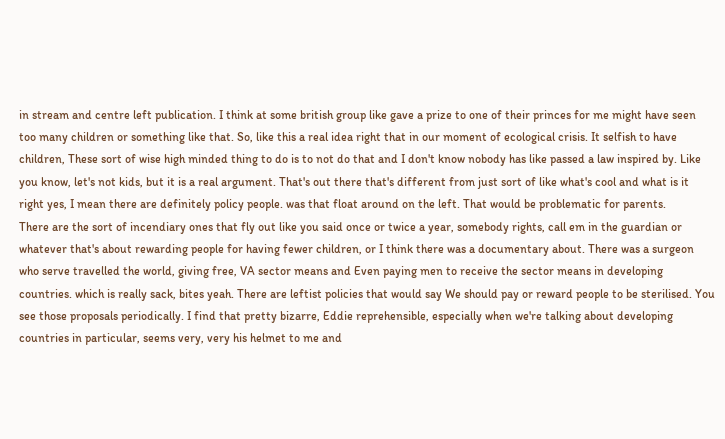in stream and centre left publication. I think at some british group like gave a prize to one of their princes for me might have seen too many children or something like that. So, like this a real idea right that in our moment of ecological crisis. It selfish to have children, These sort of wise high minded thing to do is to not do that and I don't know nobody has like passed a law inspired by. Like you know, let's not kids, but it is a real argument. That's out there that's different from just sort of like what's cool and what is it right yes, I mean there are definitely policy people. was that float around on the left. That would be problematic for parents.
There are the sort of incendiary ones that fly out like you said once or twice a year, somebody rights, call em in the guardian or whatever that's about rewarding people for having fewer children, or I think there was a documentary about. There was a surgeon who serve travelled the world, giving free, VA sector means and Even paying men to receive the sector means in developing countries. which is really sack, bites yeah. There are leftist policies that would say We should pay or reward people to be sterilised. You see those proposals periodically. I find that pretty bizarre, Eddie reprehensible, especially when we're talking about developing countries in particular, seems very, very his helmet to me and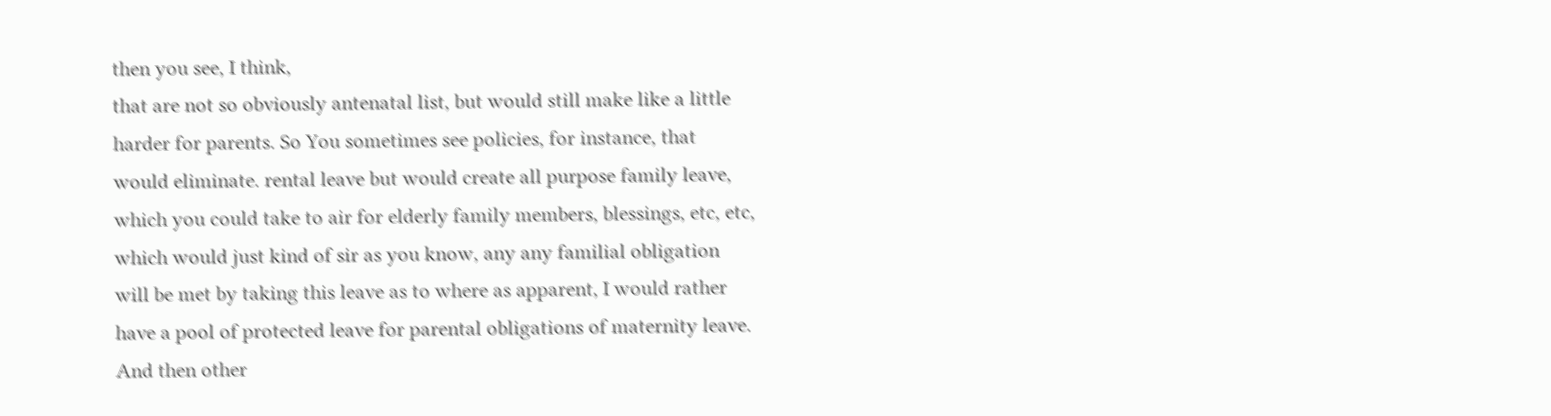then you see, I think,
that are not so obviously antenatal list, but would still make like a little harder for parents. So You sometimes see policies, for instance, that would eliminate. rental leave but would create all purpose family leave, which you could take to air for elderly family members, blessings, etc, etc, which would just kind of sir as you know, any any familial obligation will be met by taking this leave as to where as apparent, I would rather have a pool of protected leave for parental obligations of maternity leave. And then other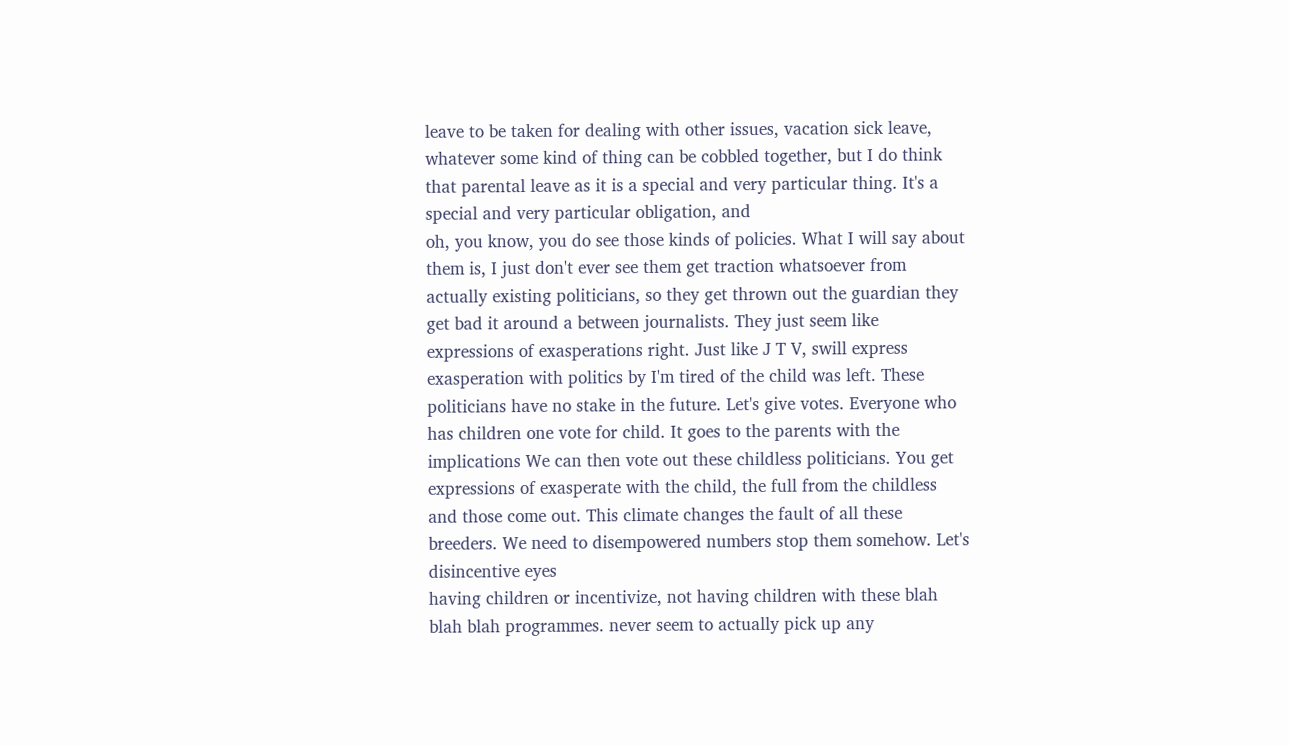leave to be taken for dealing with other issues, vacation sick leave, whatever some kind of thing can be cobbled together, but I do think that parental leave as it is a special and very particular thing. It's a special and very particular obligation, and
oh, you know, you do see those kinds of policies. What I will say about them is, I just don't ever see them get traction whatsoever from actually existing politicians, so they get thrown out the guardian they get bad it around a between journalists. They just seem like expressions of exasperations right. Just like J T V, swill express exasperation with politics by I'm tired of the child was left. These politicians have no stake in the future. Let's give votes. Everyone who has children one vote for child. It goes to the parents with the implications We can then vote out these childless politicians. You get expressions of exasperate with the child, the full from the childless and those come out. This climate changes the fault of all these breeders. We need to disempowered numbers stop them somehow. Let's disincentive eyes
having children or incentivize, not having children with these blah blah blah programmes. never seem to actually pick up any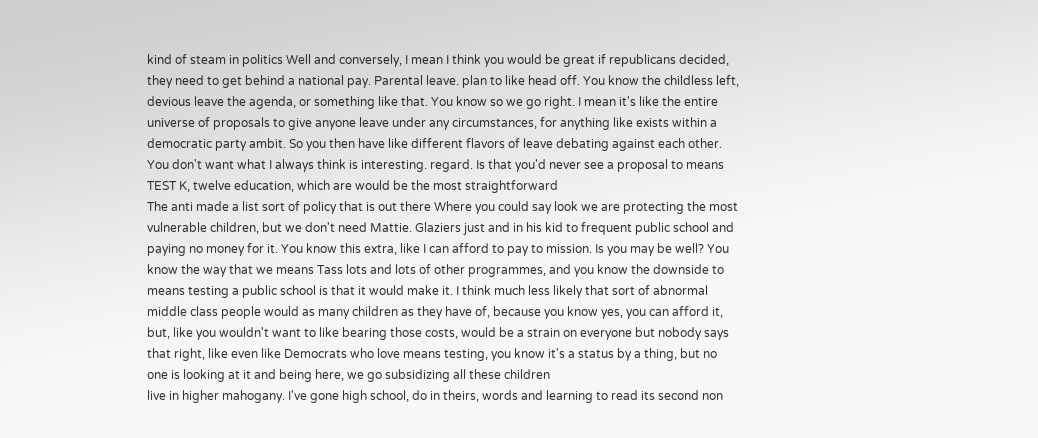kind of steam in politics Well and conversely, I mean I think you would be great if republicans decided, they need to get behind a national pay. Parental leave. plan to like head off. You know the childless left, devious leave the agenda, or something like that. You know so we go right. I mean it's like the entire universe of proposals to give anyone leave under any circumstances, for anything like exists within a democratic party ambit. So you then have like different flavors of leave debating against each other. You don't want what I always think is interesting. regard. Is that you'd never see a proposal to means TEST K, twelve education, which are would be the most straightforward
The anti made a list sort of policy that is out there Where you could say look we are protecting the most vulnerable children, but we don't need Mattie. Glaziers just and in his kid to frequent public school and paying no money for it. You know this extra, like I can afford to pay to mission. Is you may be well? You know the way that we means Tass lots and lots of other programmes, and you know the downside to means testing a public school is that it would make it. I think much less likely that sort of abnormal middle class people would as many children as they have of, because you know yes, you can afford it, but, like you wouldn't want to like bearing those costs, would be a strain on everyone but nobody says that right, like even like Democrats who love means testing, you know it's a status by a thing, but no one is looking at it and being here, we go subsidizing all these children
live in higher mahogany. I've gone high school, do in theirs, words and learning to read its second non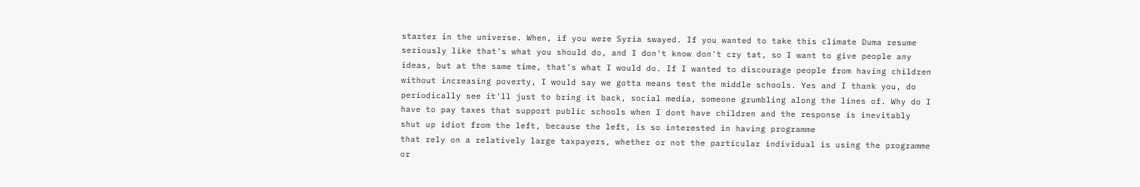starter in the universe. When, if you were Syria swayed. If you wanted to take this climate Duma resume seriously like that's what you should do, and I don't know don't cry tat, so I want to give people any ideas, but at the same time, that's what I would do. If I wanted to discourage people from having children without increasing poverty, I would say we gotta means test the middle schools. Yes and I thank you, do periodically see it'll just to bring it back, social media, someone grumbling along the lines of. Why do I have to pay taxes that support public schools when I dont have children and the response is inevitably shut up idiot from the left, because the left, is so interested in having programme
that rely on a relatively large taxpayers, whether or not the particular individual is using the programme or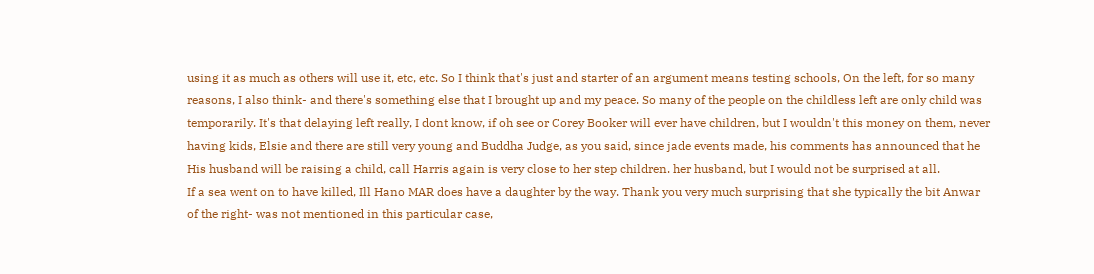using it as much as others will use it, etc, etc. So I think that's just and starter of an argument means testing schools, On the left, for so many reasons, I also think- and there's something else that I brought up and my peace. So many of the people on the childless left are only child was temporarily. It's that delaying left really, I dont know, if oh see or Corey Booker will ever have children, but I wouldn't this money on them, never having kids, Elsie and there are still very young and Buddha Judge, as you said, since jade events made, his comments has announced that he His husband will be raising a child, call Harris again is very close to her step children. her husband, but I would not be surprised at all.
If a sea went on to have killed, Ill Hano MAR does have a daughter by the way. Thank you very much surprising that she typically the bit Anwar of the right- was not mentioned in this particular case,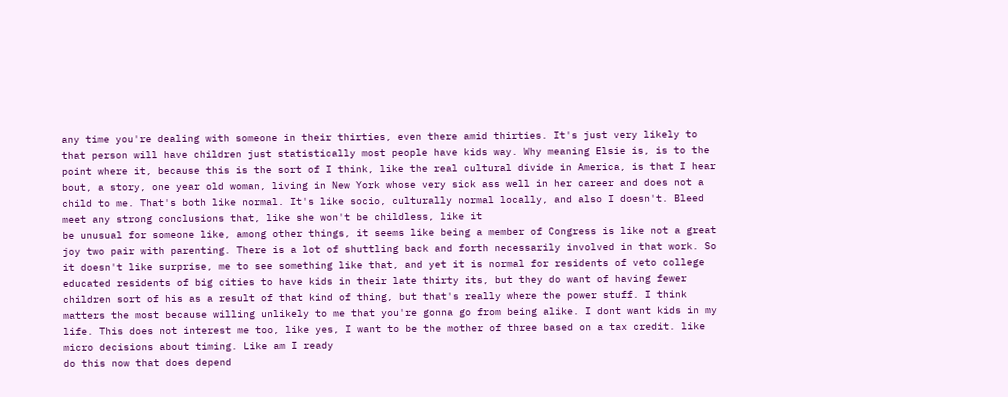any time you're dealing with someone in their thirties, even there amid thirties. It's just very likely to that person will have children just statistically most people have kids way. Why meaning Elsie is, is to the point where it, because this is the sort of I think, like the real cultural divide in America, is that I hear bout, a story, one year old woman, living in New York whose very sick ass well in her career and does not a child to me. That's both like normal. It's like socio, culturally normal locally, and also I doesn't. Bleed meet any strong conclusions that, like she won't be childless, like it
be unusual for someone like, among other things, it seems like being a member of Congress is like not a great joy two pair with parenting. There is a lot of shuttling back and forth necessarily involved in that work. So it doesn't like surprise, me to see something like that, and yet it is normal for residents of veto college educated residents of big cities to have kids in their late thirty its, but they do want of having fewer children sort of his as a result of that kind of thing, but that's really where the power stuff. I think matters the most because willing unlikely to me that you're gonna go from being alike. I dont want kids in my life. This does not interest me too, like yes, I want to be the mother of three based on a tax credit. like micro decisions about timing. Like am I ready
do this now that does depend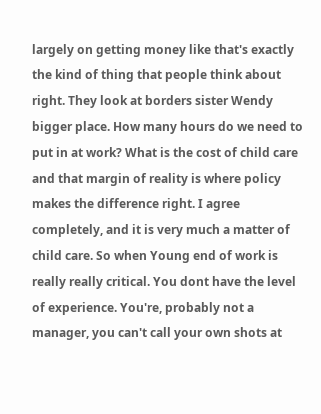largely on getting money like that's exactly the kind of thing that people think about right. They look at borders sister Wendy bigger place. How many hours do we need to put in at work? What is the cost of child care and that margin of reality is where policy makes the difference right. I agree completely, and it is very much a matter of child care. So when Young end of work is really really critical. You dont have the level of experience. You're, probably not a manager, you can't call your own shots at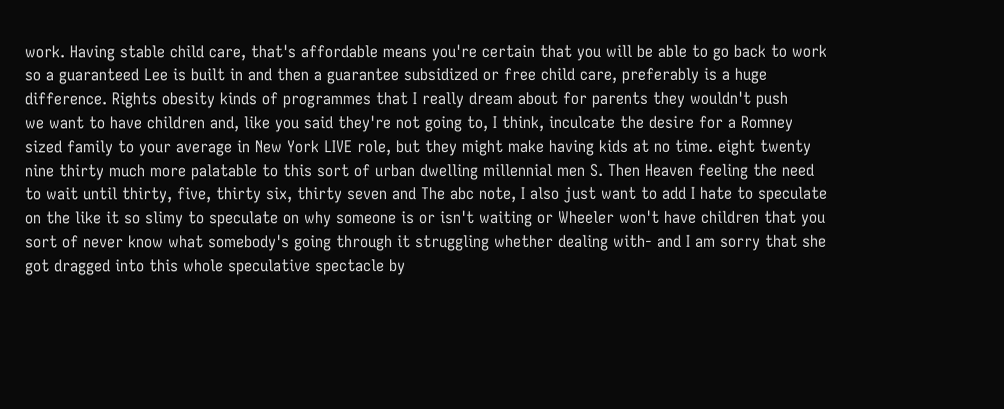work. Having stable child care, that's affordable means you're certain that you will be able to go back to work so a guaranteed Lee is built in and then a guarantee subsidized or free child care, preferably is a huge difference. Rights obesity kinds of programmes that I really dream about for parents they wouldn't push
we want to have children and, like you said they're not going to, I think, inculcate the desire for a Romney sized family to your average in New York LIVE role, but they might make having kids at no time. eight twenty nine thirty much more palatable to this sort of urban dwelling millennial men S. Then Heaven feeling the need to wait until thirty, five, thirty six, thirty seven and The abc note, I also just want to add I hate to speculate on the like it so slimy to speculate on why someone is or isn't waiting or Wheeler won't have children that you sort of never know what somebody's going through it struggling whether dealing with- and I am sorry that she got dragged into this whole speculative spectacle by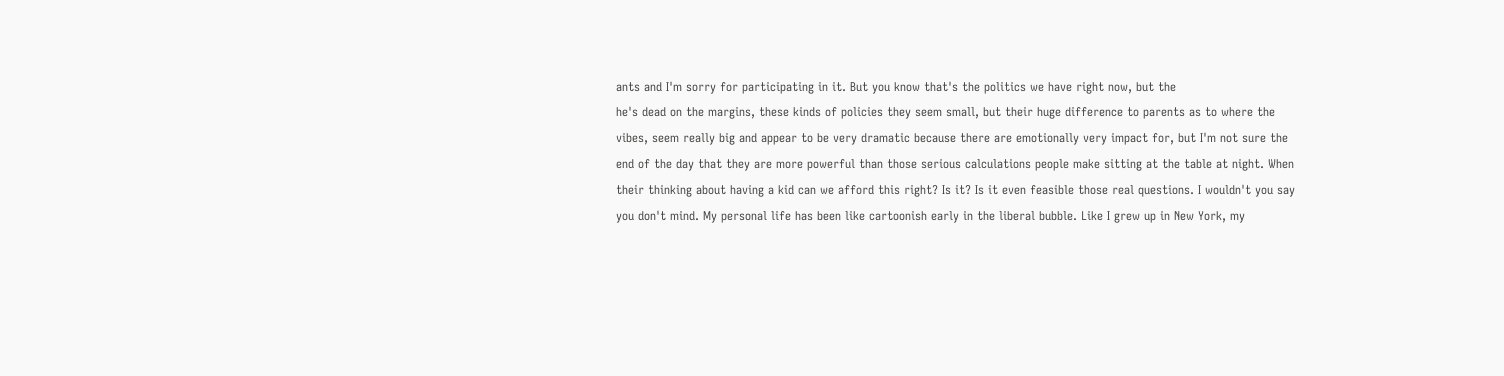ants and I'm sorry for participating in it. But you know that's the politics we have right now, but the
he's dead on the margins, these kinds of policies they seem small, but their huge difference to parents as to where the vibes, seem really big and appear to be very dramatic because there are emotionally very impact for, but I'm not sure the end of the day that they are more powerful than those serious calculations people make sitting at the table at night. When their thinking about having a kid can we afford this right? Is it? Is it even feasible those real questions. I wouldn't you say you don't mind. My personal life has been like cartoonish early in the liberal bubble. Like I grew up in New York, my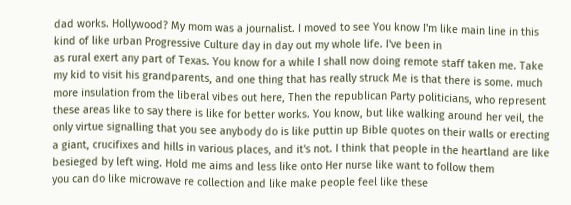dad works. Hollywood? My mom was a journalist. I moved to see You know I'm like main line in this kind of like urban Progressive Culture day in day out my whole life. I've been in
as rural exert any part of Texas. You know for a while I shall now doing remote staff taken me. Take my kid to visit his grandparents, and one thing that has really struck Me is that there is some. much more insulation from the liberal vibes out here, Then the republican Party politicians, who represent these areas like to say there is like for better works. You know, but like walking around her veil, the only virtue signalling that you see anybody do is like puttin up Bible quotes on their walls or erecting a giant, crucifixes and hills in various places, and it's not. I think that people in the heartland are like besieged by left wing. Hold me aims and less like onto Her nurse like want to follow them
you can do like microwave re collection and like make people feel like these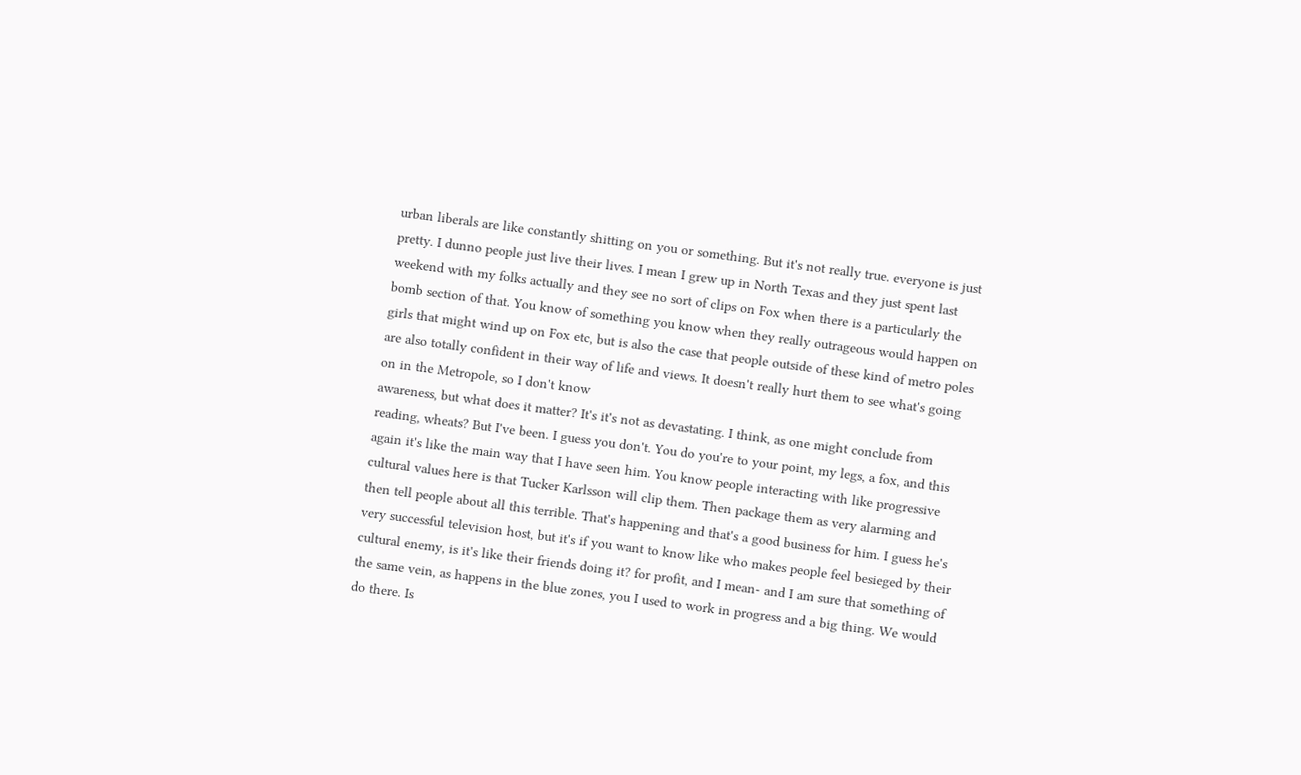urban liberals are like constantly shitting on you or something. But it's not really true. everyone is just pretty. I dunno people just live their lives. I mean I grew up in North Texas and they just spent last weekend with my folks actually and they see no sort of clips on Fox when there is a particularly the bomb section of that. You know of something you know when they really outrageous would happen on girls that might wind up on Fox etc, but is also the case that people outside of these kind of metro poles are also totally confident in their way of life and views. It doesn't really hurt them to see what's going on in the Metropole, so I don't know
awareness, but what does it matter? It's it's not as devastating. I think, as one might conclude from reading, wheats? But I've been. I guess you don't. You do you're to your point, my legs, a fox, and this again it's like the main way that I have seen him. You know people interacting with like progressive cultural values here is that Tucker Karlsson will clip them. Then package them as very alarming and then tell people about all this terrible. That's happening and that's a good business for him. I guess he's very successful television host, but it's if you want to know like who makes people feel besieged by their cultural enemy, is it's like their friends doing it? for profit, and I mean- and I am sure that something of the same vein, as happens in the blue zones, you I used to work in progress and a big thing. We would do there. Is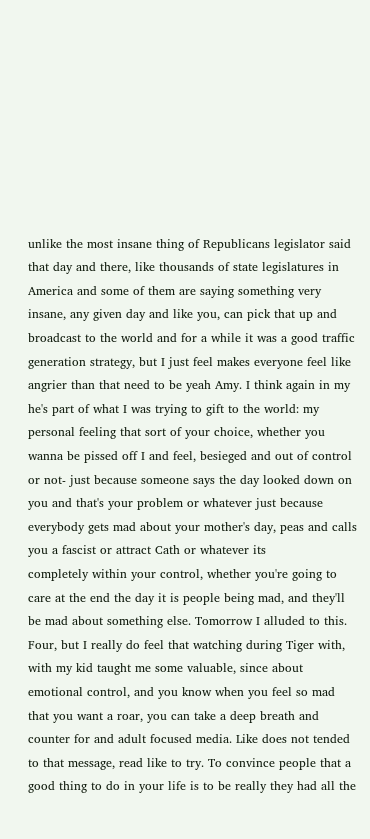unlike the most insane thing of Republicans legislator said that day and there, like thousands of state legislatures in America and some of them are saying something very insane, any given day and like you, can pick that up and broadcast to the world and for a while it was a good traffic generation strategy, but I just feel makes everyone feel like angrier than that need to be yeah Amy. I think again in my he's part of what I was trying to gift to the world: my personal feeling that sort of your choice, whether you wanna be pissed off I and feel, besieged and out of control or not- just because someone says the day looked down on you and that's your problem or whatever just because everybody gets mad about your mother's day, peas and calls you a fascist or attract Cath or whatever its
completely within your control, whether you're going to care at the end the day it is people being mad, and they'll be mad about something else. Tomorrow I alluded to this. Four, but I really do feel that watching during Tiger with, with my kid taught me some valuable, since about emotional control, and you know when you feel so mad that you want a roar, you can take a deep breath and counter for and adult focused media. Like does not tended to that message, read like to try. To convince people that a good thing to do in your life is to be really they had all the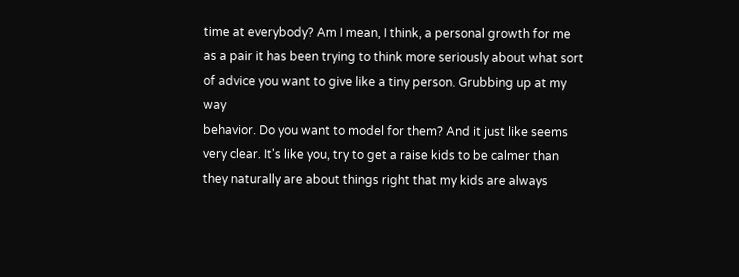time at everybody? Am I mean, I think, a personal growth for me as a pair it has been trying to think more seriously about what sort of advice you want to give like a tiny person. Grubbing up at my way
behavior. Do you want to model for them? And it just like seems very clear. It's like you, try to get a raise kids to be calmer than they naturally are about things right that my kids are always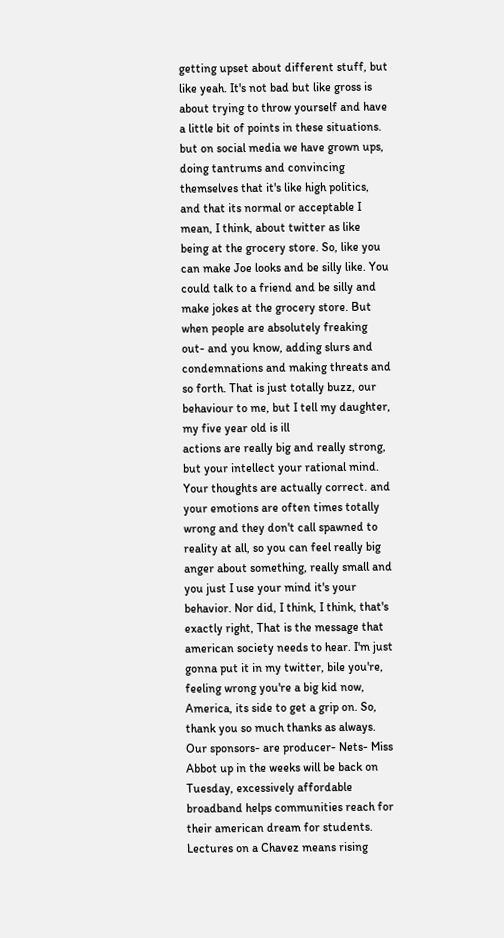getting upset about different stuff, but like yeah. It's not bad but like gross is about trying to throw yourself and have a little bit of points in these situations. but on social media we have grown ups, doing tantrums and convincing themselves that it's like high politics, and that its normal or acceptable I mean, I think, about twitter as like being at the grocery store. So, like you can make Joe looks and be silly like. You could talk to a friend and be silly and make jokes at the grocery store. But when people are absolutely freaking out- and you know, adding slurs and condemnations and making threats and so forth. That is just totally buzz, our behaviour to me, but I tell my daughter, my five year old is ill
actions are really big and really strong, but your intellect your rational mind. Your thoughts are actually correct. and your emotions are often times totally wrong and they don't call spawned to reality at all, so you can feel really big anger about something, really small and you just I use your mind it's your behavior. Nor did, I think, I think, that's exactly right, That is the message that american society needs to hear. I'm just gonna put it in my twitter, bile you're, feeling wrong you're a big kid now, America, its side to get a grip on. So, thank you so much thanks as always.
Our sponsors- are producer- Nets- Miss Abbot up in the weeks will be back on Tuesday, excessively affordable broadband helps communities reach for their american dream for students. Lectures on a Chavez means rising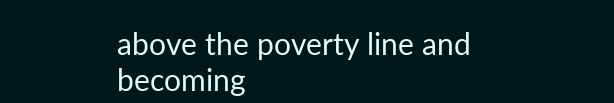above the poverty line and becoming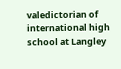valedictorian of international high school at Langley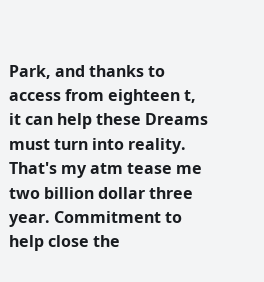Park, and thanks to access from eighteen t, it can help these Dreams must turn into reality. That's my atm tease me two billion dollar three year. Commitment to help close the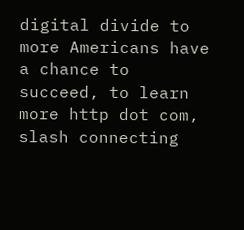digital divide to more Americans have a chance to succeed, to learn more http dot com, slash connecting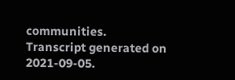communities.
Transcript generated on 2021-09-05.